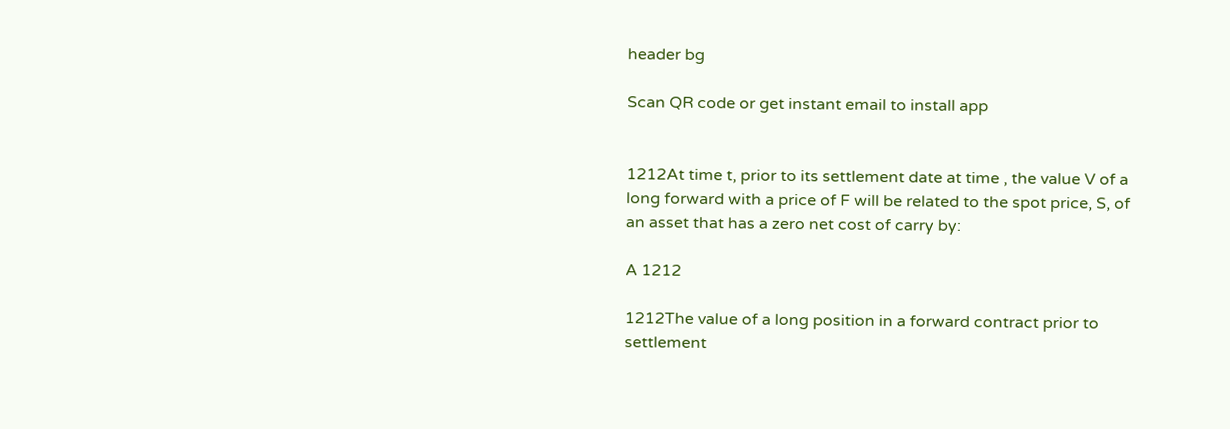header bg

Scan QR code or get instant email to install app


1212At time t, prior to its settlement date at time , the value V of a long forward with a price of F will be related to the spot price, S, of an asset that has a zero net cost of carry by:

A 1212

1212The value of a long position in a forward contract prior to settlement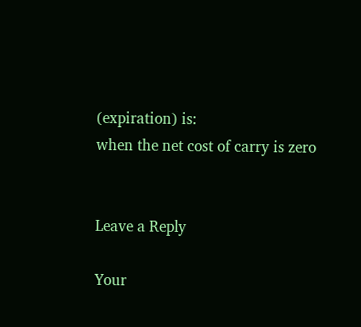(expiration) is:
when the net cost of carry is zero


Leave a Reply

Your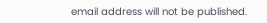email address will not be published.